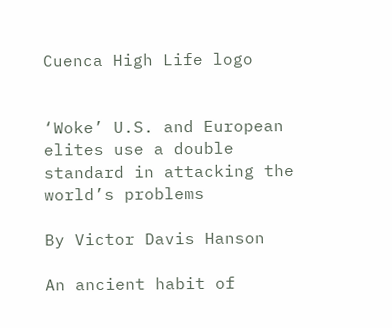Cuenca High Life logo


‘Woke’ U.S. and European elites use a double standard in attacking the world’s problems

By Victor Davis Hanson

An ancient habit of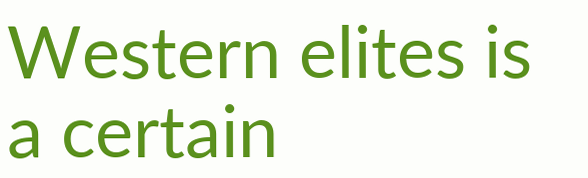Western elites is a certain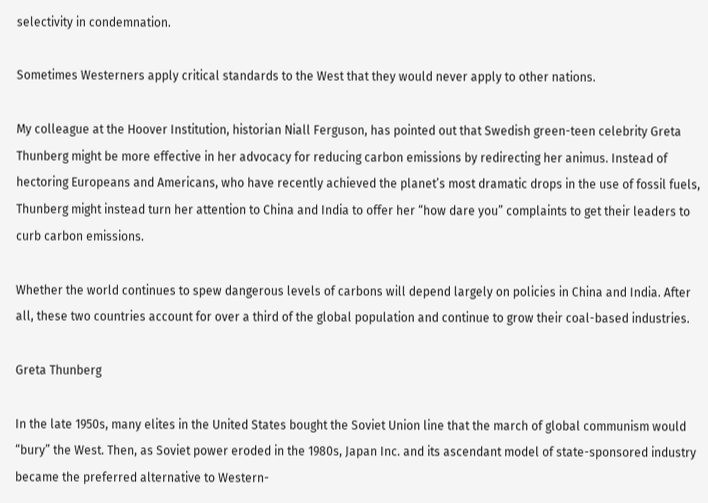selectivity in condemnation.

Sometimes Westerners apply critical standards to the West that they would never apply to other nations.

My colleague at the Hoover Institution, historian Niall Ferguson, has pointed out that Swedish green-teen celebrity Greta Thunberg might be more effective in her advocacy for reducing carbon emissions by redirecting her animus. Instead of hectoring Europeans and Americans, who have recently achieved the planet’s most dramatic drops in the use of fossil fuels, Thunberg might instead turn her attention to China and India to offer her “how dare you” complaints to get their leaders to curb carbon emissions.

Whether the world continues to spew dangerous levels of carbons will depend largely on policies in China and India. After all, these two countries account for over a third of the global population and continue to grow their coal-based industries.

Greta Thunberg

In the late 1950s, many elites in the United States bought the Soviet Union line that the march of global communism would “bury” the West. Then, as Soviet power eroded in the 1980s, Japan Inc. and its ascendant model of state-sponsored industry became the preferred alternative to Western-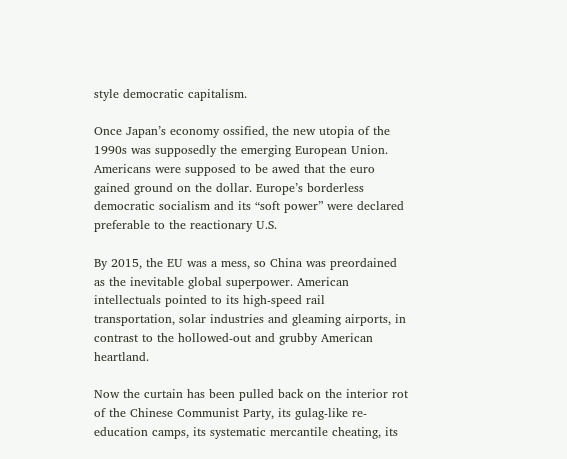style democratic capitalism.

Once Japan’s economy ossified, the new utopia of the 1990s was supposedly the emerging European Union. Americans were supposed to be awed that the euro gained ground on the dollar. Europe’s borderless democratic socialism and its “soft power” were declared preferable to the reactionary U.S.

By 2015, the EU was a mess, so China was preordained as the inevitable global superpower. American intellectuals pointed to its high-speed rail transportation, solar industries and gleaming airports, in contrast to the hollowed-out and grubby American heartland.

Now the curtain has been pulled back on the interior rot of the Chinese Communist Party, its gulag-like re-education camps, its systematic mercantile cheating, its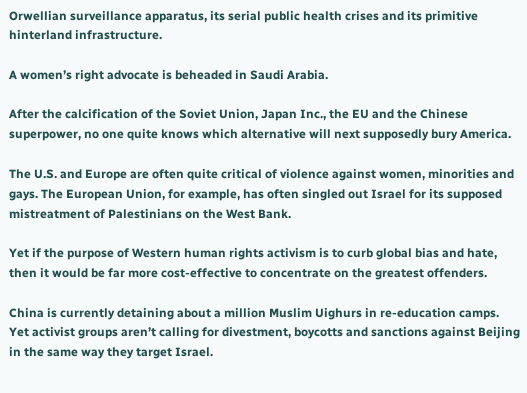Orwellian surveillance apparatus, its serial public health crises and its primitive hinterland infrastructure.

A women’s right advocate is beheaded in Saudi Arabia.

After the calcification of the Soviet Union, Japan Inc., the EU and the Chinese superpower, no one quite knows which alternative will next supposedly bury America.

The U.S. and Europe are often quite critical of violence against women, minorities and gays. The European Union, for example, has often singled out Israel for its supposed mistreatment of Palestinians on the West Bank.

Yet if the purpose of Western human rights activism is to curb global bias and hate, then it would be far more cost-effective to concentrate on the greatest offenders.

China is currently detaining about a million Muslim Uighurs in re-education camps. Yet activist groups aren’t calling for divestment, boycotts and sanctions against Beijing in the same way they target Israel.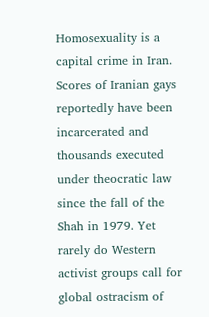Homosexuality is a capital crime in Iran. Scores of Iranian gays reportedly have been incarcerated and thousands executed under theocratic law since the fall of the Shah in 1979. Yet rarely do Western activist groups call for global ostracism of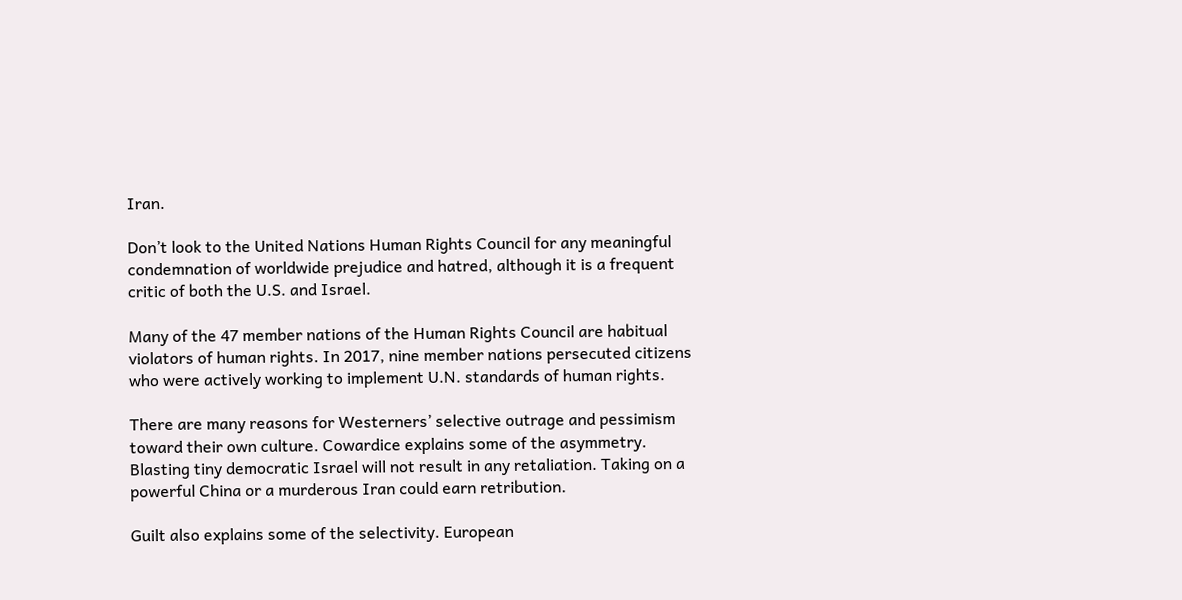Iran.

Don’t look to the United Nations Human Rights Council for any meaningful condemnation of worldwide prejudice and hatred, although it is a frequent critic of both the U.S. and Israel.

Many of the 47 member nations of the Human Rights Council are habitual violators of human rights. In 2017, nine member nations persecuted citizens who were actively working to implement U.N. standards of human rights.

There are many reasons for Westerners’ selective outrage and pessimism toward their own culture. Cowardice explains some of the asymmetry. Blasting tiny democratic Israel will not result in any retaliation. Taking on a powerful China or a murderous Iran could earn retribution.

Guilt also explains some of the selectivity. European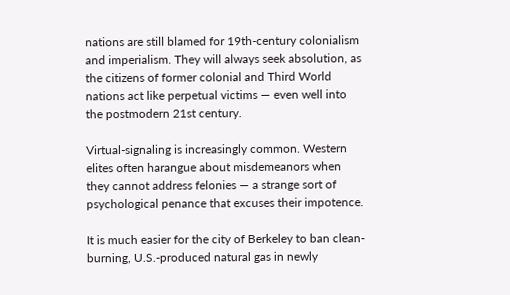nations are still blamed for 19th-century colonialism and imperialism. They will always seek absolution, as the citizens of former colonial and Third World nations act like perpetual victims — even well into the postmodern 21st century.

Virtual-signaling is increasingly common. Western elites often harangue about misdemeanors when they cannot address felonies — a strange sort of psychological penance that excuses their impotence.

It is much easier for the city of Berkeley to ban clean-burning, U.S.-produced natural gas in newly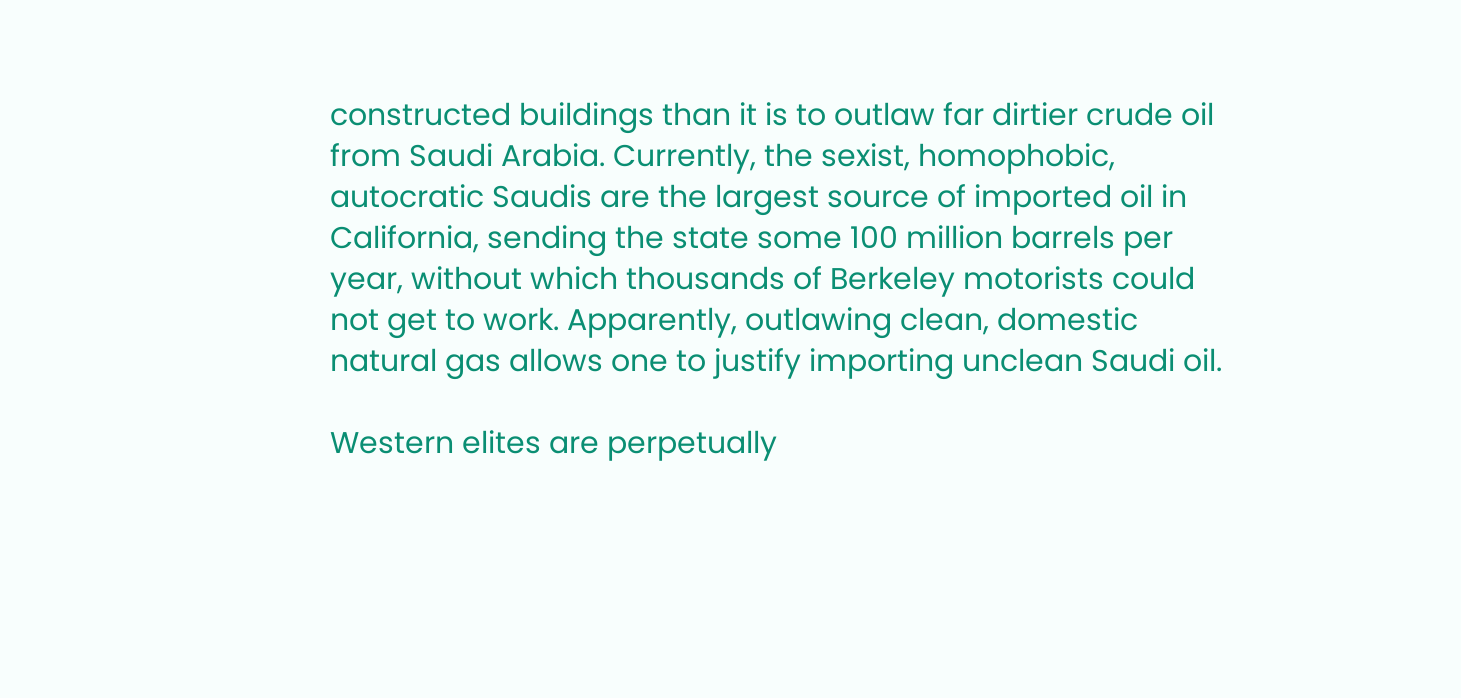constructed buildings than it is to outlaw far dirtier crude oil from Saudi Arabia. Currently, the sexist, homophobic, autocratic Saudis are the largest source of imported oil in California, sending the state some 100 million barrels per year, without which thousands of Berkeley motorists could not get to work. Apparently, outlawing clean, domestic natural gas allows one to justify importing unclean Saudi oil.

Western elites are perpetually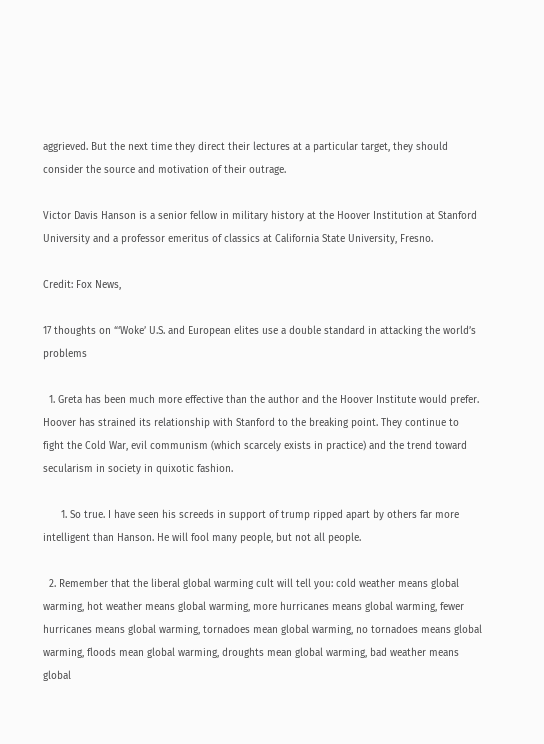aggrieved. But the next time they direct their lectures at a particular target, they should consider the source and motivation of their outrage.

Victor Davis Hanson is a senior fellow in military history at the Hoover Institution at Stanford University and a professor emeritus of classics at California State University, Fresno.

Credit: Fox News,

17 thoughts on “‘Woke’ U.S. and European elites use a double standard in attacking the world’s problems

  1. Greta has been much more effective than the author and the Hoover Institute would prefer. Hoover has strained its relationship with Stanford to the breaking point. They continue to fight the Cold War, evil communism (which scarcely exists in practice) and the trend toward secularism in society in quixotic fashion.

      1. So true. I have seen his screeds in support of trump ripped apart by others far more intelligent than Hanson. He will fool many people, but not all people.

  2. Remember that the liberal global warming cult will tell you: cold weather means global warming, hot weather means global warming, more hurricanes means global warming, fewer hurricanes means global warming, tornadoes mean global warming, no tornadoes means global warming, floods mean global warming, droughts mean global warming, bad weather means global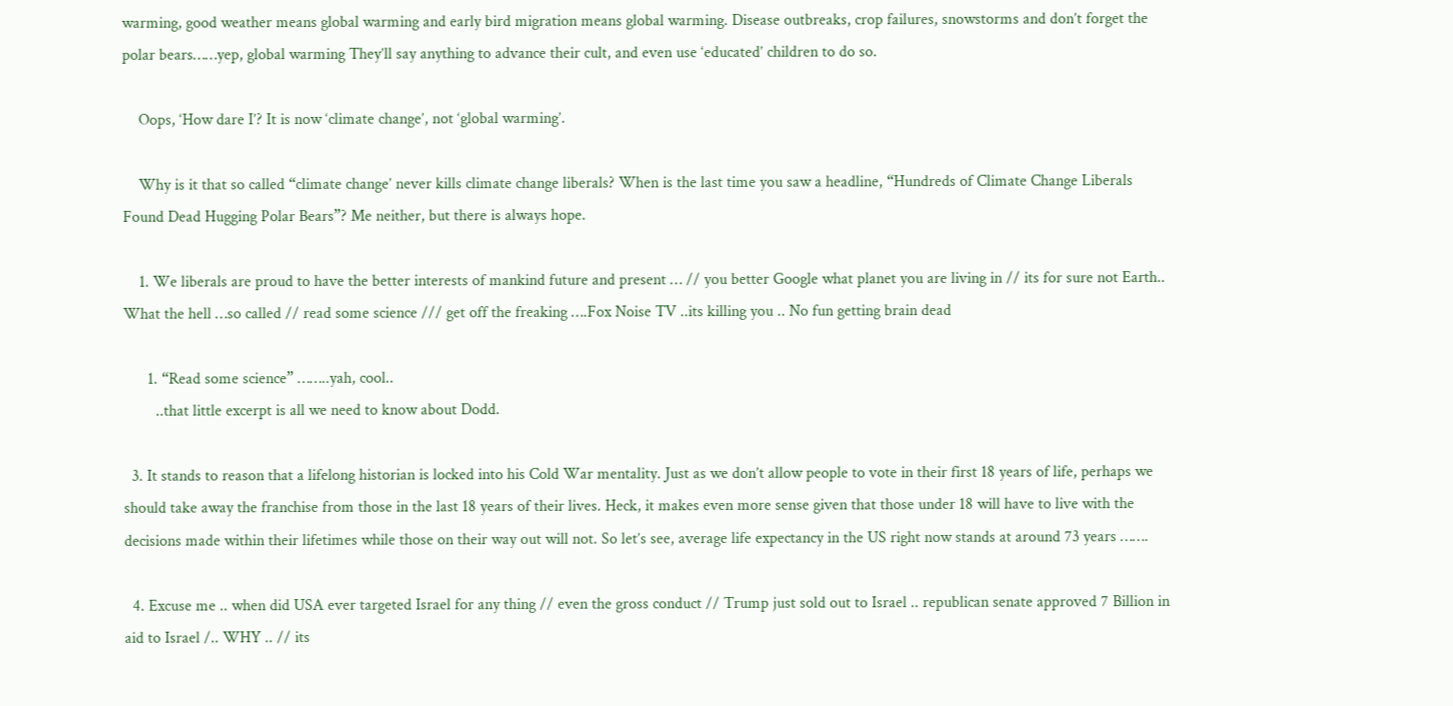warming, good weather means global warming and early bird migration means global warming. Disease outbreaks, crop failures, snowstorms and don’t forget the polar bears……yep, global warming They’ll say anything to advance their cult, and even use ‘educated’ children to do so.

    Oops, ‘How dare I’? It is now ‘climate change’, not ‘global warming’.

    Why is it that so called “climate change’ never kills climate change liberals? When is the last time you saw a headline, “Hundreds of Climate Change Liberals Found Dead Hugging Polar Bears”? Me neither, but there is always hope.

    1. We liberals are proud to have the better interests of mankind future and present … // you better Google what planet you are living in // its for sure not Earth.. What the hell …so called // read some science /// get off the freaking ….Fox Noise TV ..its killing you .. No fun getting brain dead

      1. “Read some science” ……..yah, cool..
        ..that little excerpt is all we need to know about Dodd.

  3. It stands to reason that a lifelong historian is locked into his Cold War mentality. Just as we don’t allow people to vote in their first 18 years of life, perhaps we should take away the franchise from those in the last 18 years of their lives. Heck, it makes even more sense given that those under 18 will have to live with the decisions made within their lifetimes while those on their way out will not. So let’s see, average life expectancy in the US right now stands at around 73 years …….

  4. Excuse me .. when did USA ever targeted Israel for any thing // even the gross conduct // Trump just sold out to Israel .. republican senate approved 7 Billion in aid to Israel /.. WHY .. // its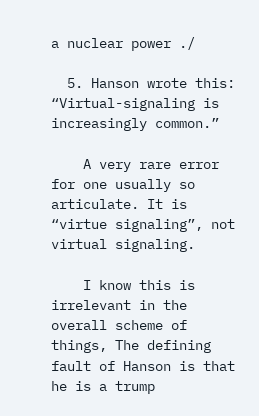a nuclear power ./

  5. Hanson wrote this: “Virtual-signaling is increasingly common.”

    A very rare error for one usually so articulate. It is “virtue signaling”, not virtual signaling.

    I know this is irrelevant in the overall scheme of things, The defining fault of Hanson is that he is a trump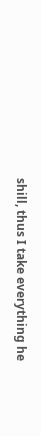shill, thus I take everything he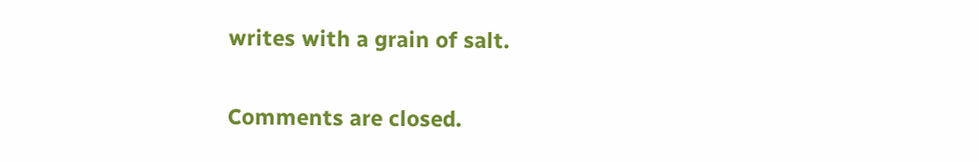writes with a grain of salt.

Comments are closed.